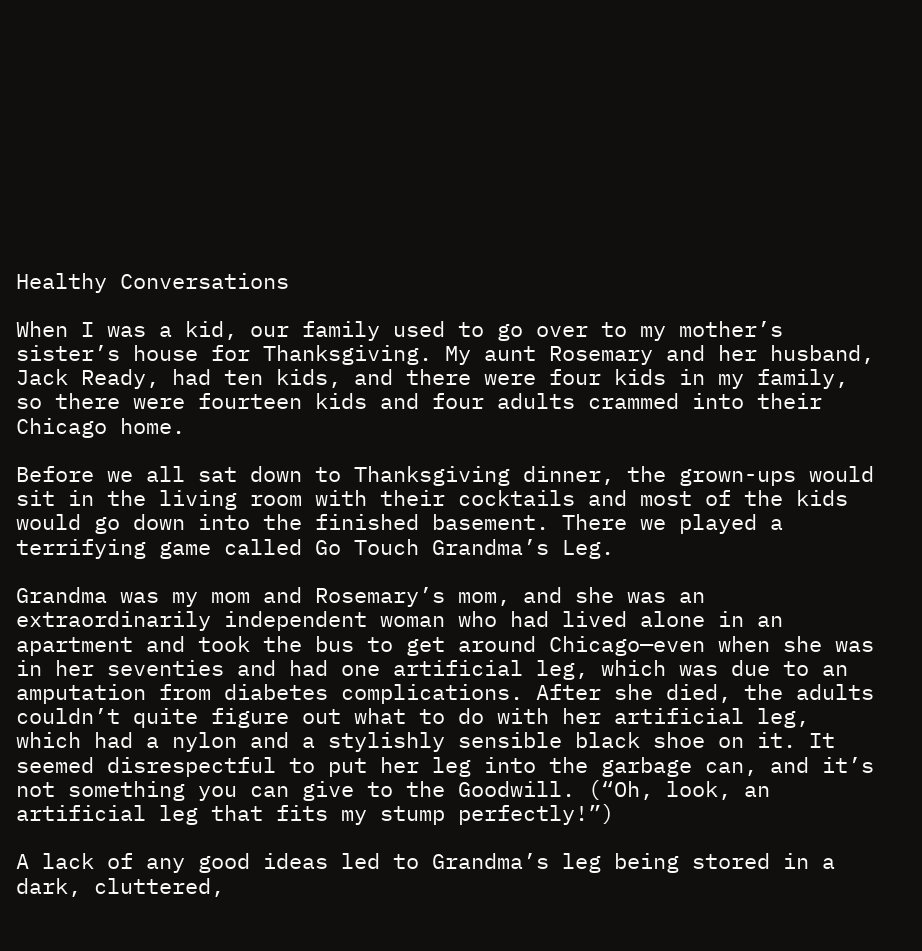Healthy Conversations

When I was a kid, our family used to go over to my mother’s sister’s house for Thanksgiving. My aunt Rosemary and her husband, Jack Ready, had ten kids, and there were four kids in my family, so there were fourteen kids and four adults crammed into their Chicago home.

Before we all sat down to Thanksgiving dinner, the grown-ups would sit in the living room with their cocktails and most of the kids would go down into the finished basement. There we played a terrifying game called Go Touch Grandma’s Leg.

Grandma was my mom and Rosemary’s mom, and she was an extraordinarily independent woman who had lived alone in an apartment and took the bus to get around Chicago—even when she was in her seventies and had one artificial leg, which was due to an amputation from diabetes complications. After she died, the adults couldn’t quite figure out what to do with her artificial leg, which had a nylon and a stylishly sensible black shoe on it. It seemed disrespectful to put her leg into the garbage can, and it’s not something you can give to the Goodwill. (“Oh, look, an artificial leg that fits my stump perfectly!”)

A lack of any good ideas led to Grandma’s leg being stored in a dark, cluttered,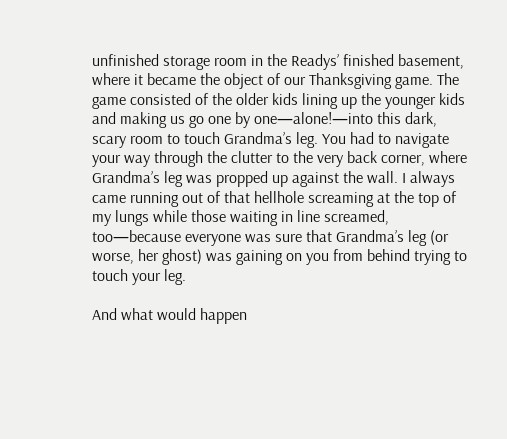unfinished storage room in the Readys’ finished basement, where it became the object of our Thanksgiving game. The game consisted of the older kids lining up the younger kids and making us go one by one—alone!—into this dark, scary room to touch Grandma’s leg. You had to navigate your way through the clutter to the very back corner, where Grandma’s leg was propped up against the wall. I always came running out of that hellhole screaming at the top of my lungs while those waiting in line screamed, too—because everyone was sure that Grandma’s leg (or worse, her ghost) was gaining on you from behind trying to touch your leg.

And what would happen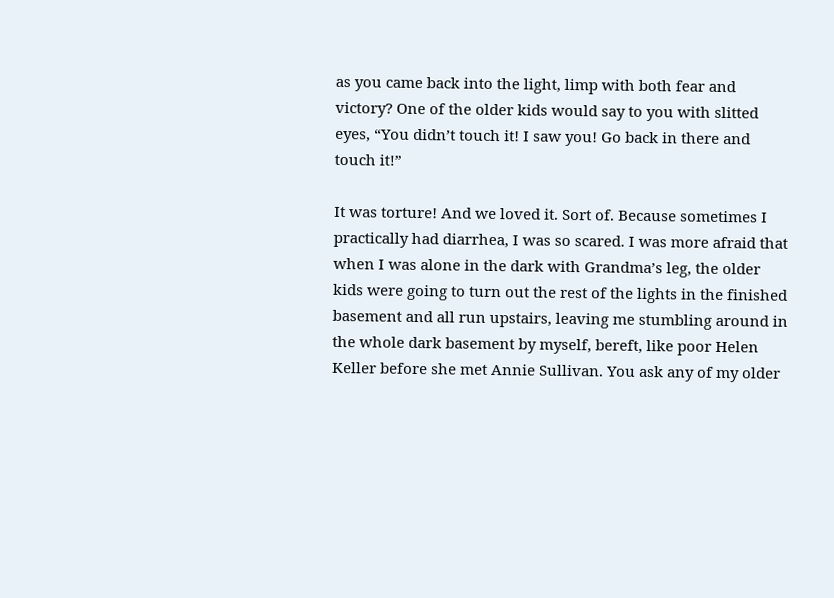as you came back into the light, limp with both fear and victory? One of the older kids would say to you with slitted eyes, “You didn’t touch it! I saw you! Go back in there and touch it!”

It was torture! And we loved it. Sort of. Because sometimes I practically had diarrhea, I was so scared. I was more afraid that when I was alone in the dark with Grandma’s leg, the older kids were going to turn out the rest of the lights in the finished basement and all run upstairs, leaving me stumbling around in the whole dark basement by myself, bereft, like poor Helen Keller before she met Annie Sullivan. You ask any of my older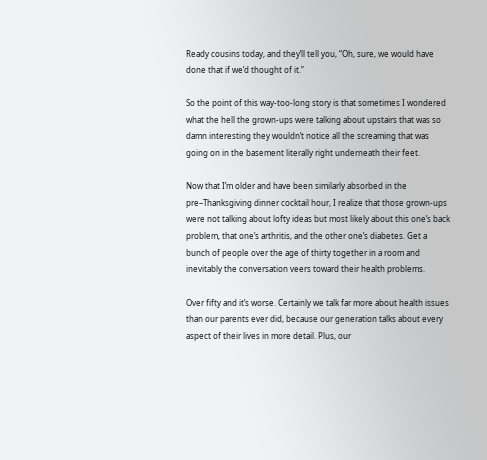Ready cousins today, and they’ll tell you, “Oh, sure, we would have done that if we’d thought of it.”

So the point of this way-too-long story is that sometimes I wondered what the hell the grown-ups were talking about upstairs that was so damn interesting they wouldn’t notice all the screaming that was going on in the basement literally right underneath their feet.

Now that I’m older and have been similarly absorbed in the pre–Thanksgiving dinner cocktail hour, I realize that those grown-ups were not talking about lofty ideas but most likely about this one’s back problem, that one’s arthritis, and the other one’s diabetes. Get a bunch of people over the age of thirty together in a room and inevitably the conversation veers toward their health problems.

Over fifty and it’s worse. Certainly we talk far more about health issues than our parents ever did, because our generation talks about every aspect of their lives in more detail. Plus, our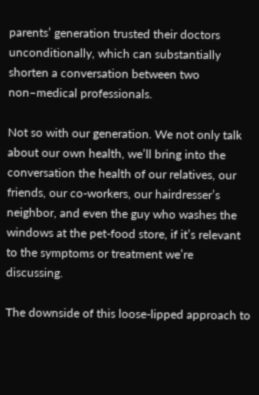parents’ generation trusted their doctors unconditionally, which can substantially shorten a conversation between two non–medical professionals.

Not so with our generation. We not only talk about our own health, we’ll bring into the conversation the health of our relatives, our friends, our co-workers, our hairdresser’s neighbor, and even the guy who washes the windows at the pet-food store, if it’s relevant to the symptoms or treatment we’re discussing.

The downside of this loose-lipped approach to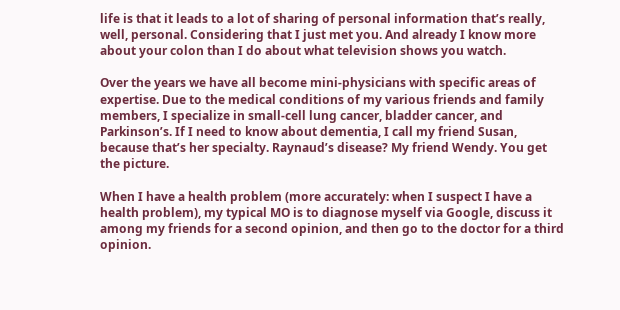life is that it leads to a lot of sharing of personal information that’s really, well, personal. Considering that I just met you. And already I know more about your colon than I do about what television shows you watch.

Over the years we have all become mini-physicians with specific areas of expertise. Due to the medical conditions of my various friends and family members, I specialize in small-cell lung cancer, bladder cancer, and Parkinson’s. If I need to know about dementia, I call my friend Susan, because that’s her specialty. Raynaud’s disease? My friend Wendy. You get the picture.

When I have a health problem (more accurately: when I suspect I have a health problem), my typical MO is to diagnose myself via Google, discuss it among my friends for a second opinion, and then go to the doctor for a third opinion.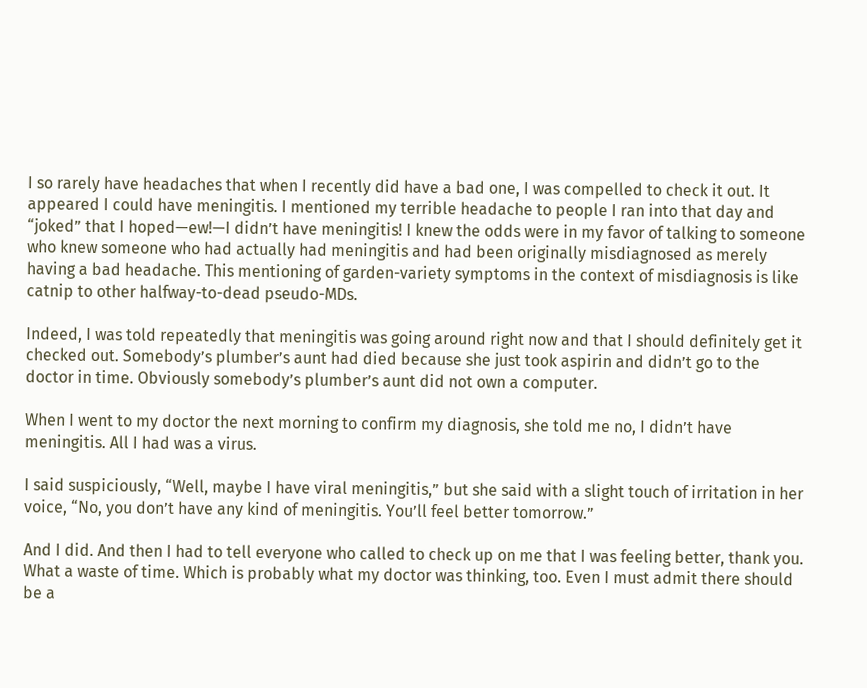I so rarely have headaches that when I recently did have a bad one, I was compelled to check it out. It appeared I could have meningitis. I mentioned my terrible headache to people I ran into that day and “joked” that I hoped—ew!—I didn’t have meningitis! I knew the odds were in my favor of talking to someone who knew someone who had actually had meningitis and had been originally misdiagnosed as merely having a bad headache. This mentioning of garden-variety symptoms in the context of misdiagnosis is like catnip to other halfway-to-dead pseudo-MDs.

Indeed, I was told repeatedly that meningitis was going around right now and that I should definitely get it checked out. Somebody’s plumber’s aunt had died because she just took aspirin and didn’t go to the doctor in time. Obviously somebody’s plumber’s aunt did not own a computer.

When I went to my doctor the next morning to confirm my diagnosis, she told me no, I didn’t have meningitis. All I had was a virus.

I said suspiciously, “Well, maybe I have viral meningitis,” but she said with a slight touch of irritation in her voice, “No, you don’t have any kind of meningitis. You’ll feel better tomorrow.”

And I did. And then I had to tell everyone who called to check up on me that I was feeling better, thank you. What a waste of time. Which is probably what my doctor was thinking, too. Even I must admit there should be a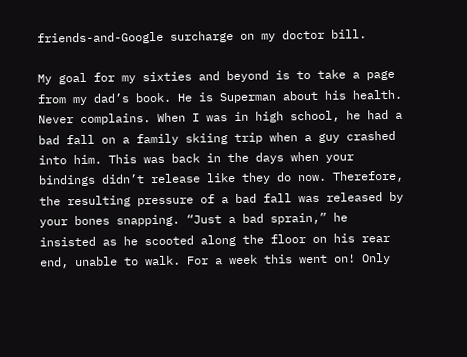friends-and-Google surcharge on my doctor bill.

My goal for my sixties and beyond is to take a page from my dad’s book. He is Superman about his health. Never complains. When I was in high school, he had a bad fall on a family skiing trip when a guy crashed into him. This was back in the days when your bindings didn’t release like they do now. Therefore, the resulting pressure of a bad fall was released by your bones snapping. “Just a bad sprain,” he insisted as he scooted along the floor on his rear end, unable to walk. For a week this went on! Only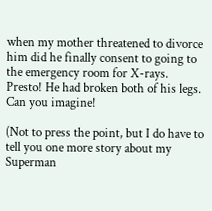when my mother threatened to divorce him did he finally consent to going to the emergency room for X-rays. Presto! He had broken both of his legs. Can you imagine!

(Not to press the point, but I do have to tell you one more story about my Superman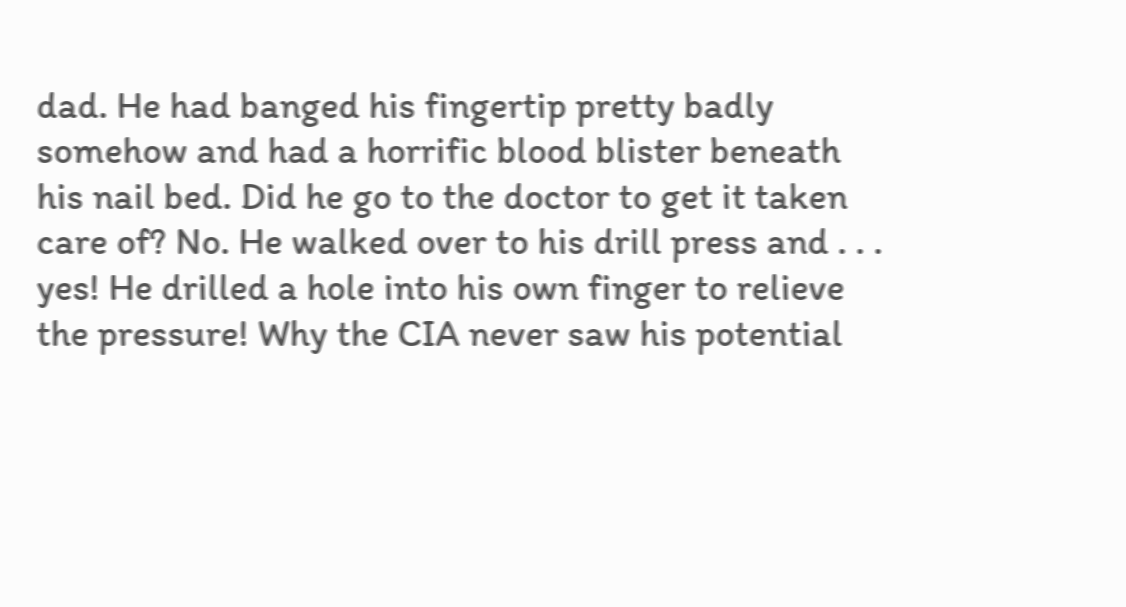dad. He had banged his fingertip pretty badly somehow and had a horrific blood blister beneath his nail bed. Did he go to the doctor to get it taken care of? No. He walked over to his drill press and . . . yes! He drilled a hole into his own finger to relieve the pressure! Why the CIA never saw his potential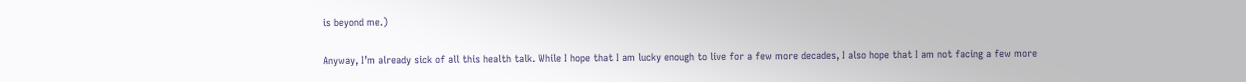is beyond me.)

Anyway, I’m already sick of all this health talk. While I hope that I am lucky enough to live for a few more decades, I also hope that I am not facing a few more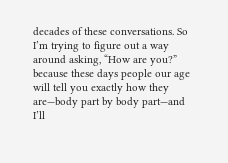decades of these conversations. So I’m trying to figure out a way around asking, “How are you?” because these days people our age will tell you exactly how they are—body part by body part—and I’ll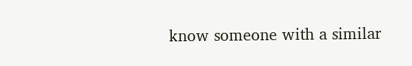know someone with a similar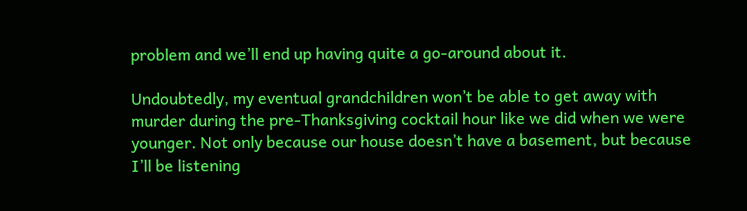problem and we’ll end up having quite a go-around about it.

Undoubtedly, my eventual grandchildren won’t be able to get away with murder during the pre-Thanksgiving cocktail hour like we did when we were younger. Not only because our house doesn’t have a basement, but because I’ll be listening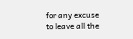for any excuse to leave all the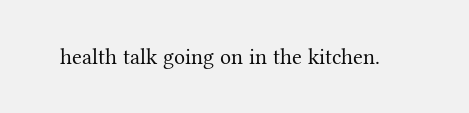health talk going on in the kitchen.